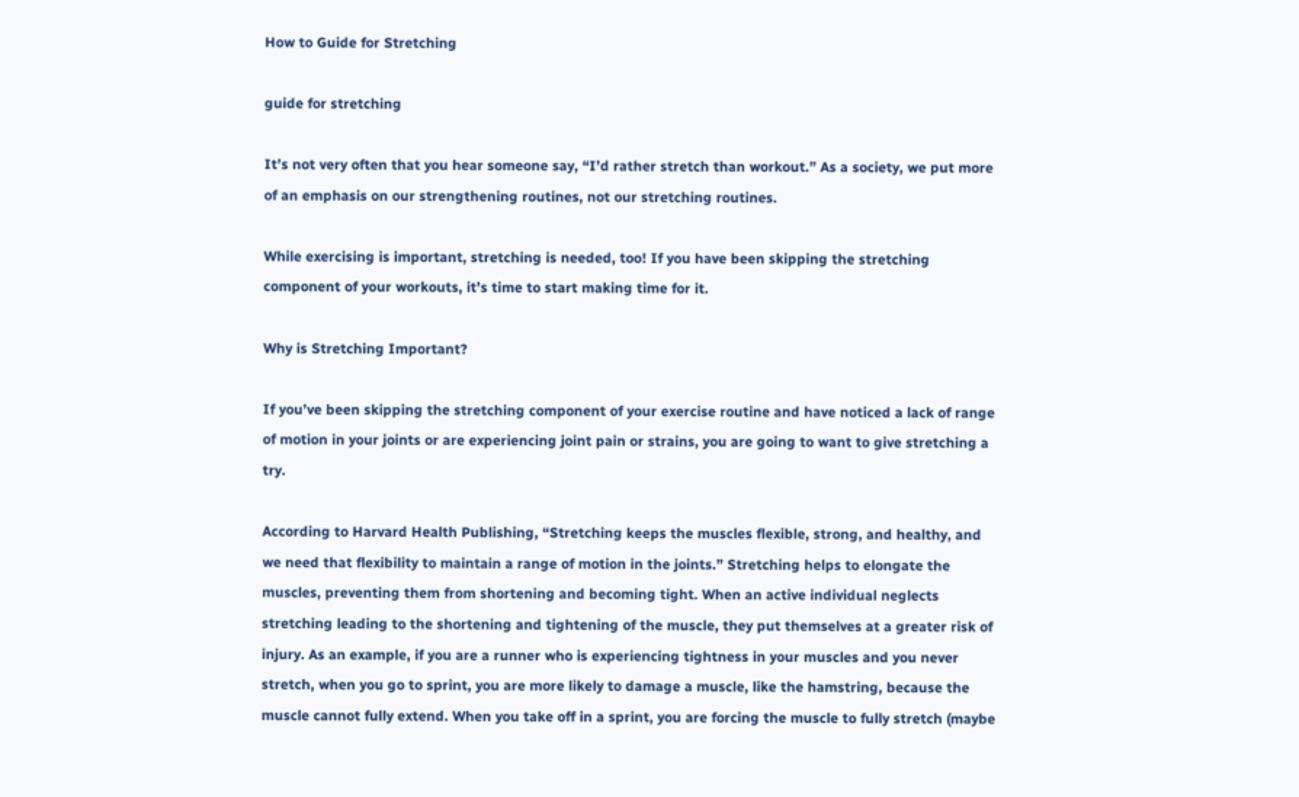How to Guide for Stretching

guide for stretching

It’s not very often that you hear someone say, “I’d rather stretch than workout.” As a society, we put more of an emphasis on our strengthening routines, not our stretching routines.

While exercising is important, stretching is needed, too! If you have been skipping the stretching component of your workouts, it’s time to start making time for it.

Why is Stretching Important?

If you’ve been skipping the stretching component of your exercise routine and have noticed a lack of range of motion in your joints or are experiencing joint pain or strains, you are going to want to give stretching a try.

According to Harvard Health Publishing, “Stretching keeps the muscles flexible, strong, and healthy, and we need that flexibility to maintain a range of motion in the joints.” Stretching helps to elongate the muscles, preventing them from shortening and becoming tight. When an active individual neglects stretching leading to the shortening and tightening of the muscle, they put themselves at a greater risk of injury. As an example, if you are a runner who is experiencing tightness in your muscles and you never stretch, when you go to sprint, you are more likely to damage a muscle, like the hamstring, because the muscle cannot fully extend. When you take off in a sprint, you are forcing the muscle to fully stretch (maybe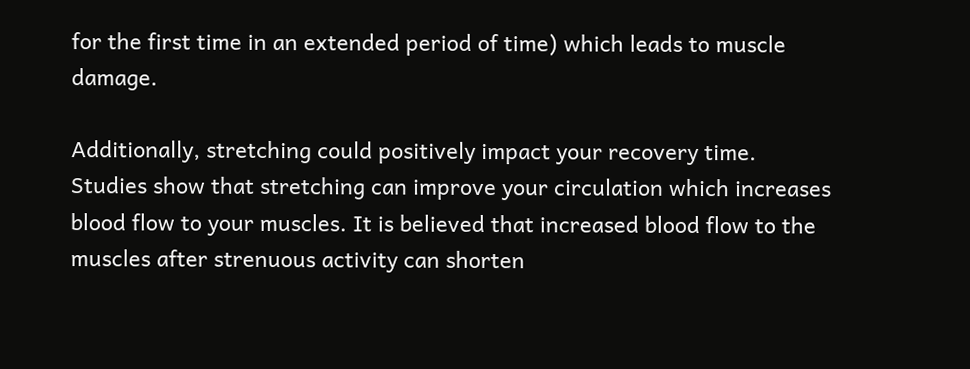for the first time in an extended period of time) which leads to muscle damage.

Additionally, stretching could positively impact your recovery time. Studies show that stretching can improve your circulation which increases blood flow to your muscles. It is believed that increased blood flow to the muscles after strenuous activity can shorten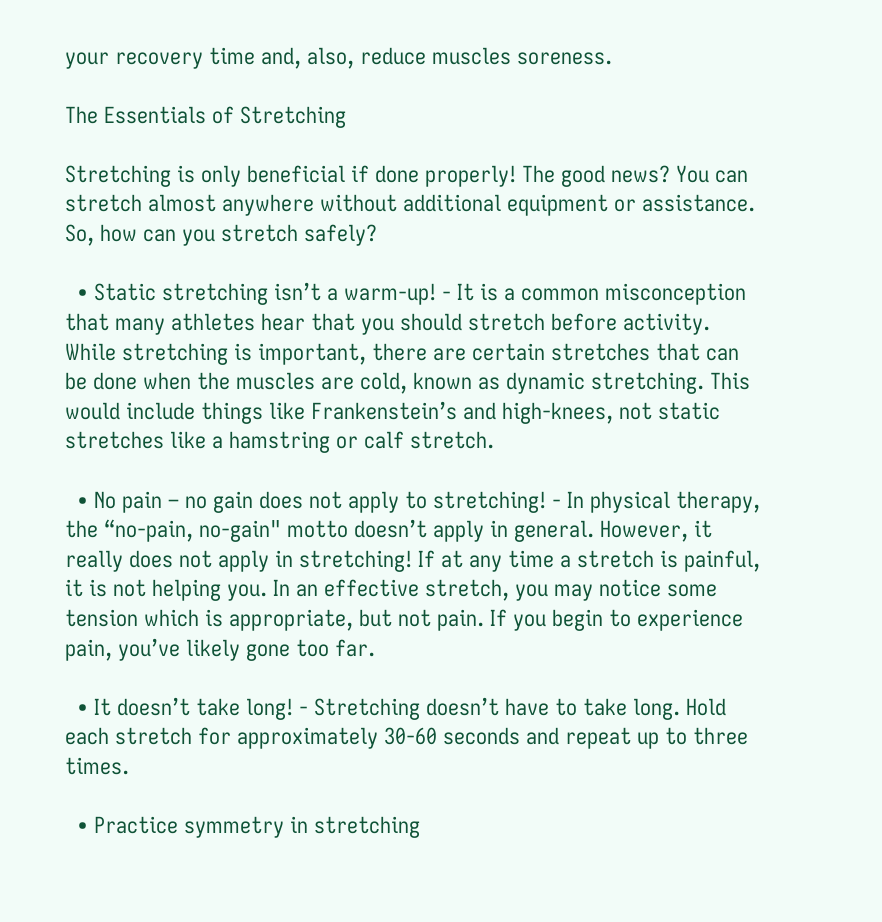your recovery time and, also, reduce muscles soreness.

The Essentials of Stretching

Stretching is only beneficial if done properly! The good news? You can stretch almost anywhere without additional equipment or assistance. So, how can you stretch safely?

  • Static stretching isn’t a warm-up! - It is a common misconception that many athletes hear that you should stretch before activity. While stretching is important, there are certain stretches that can be done when the muscles are cold, known as dynamic stretching. This would include things like Frankenstein’s and high-knees, not static stretches like a hamstring or calf stretch.

  • No pain – no gain does not apply to stretching! - In physical therapy, the “no-pain, no-gain" motto doesn’t apply in general. However, it really does not apply in stretching! If at any time a stretch is painful, it is not helping you. In an effective stretch, you may notice some tension which is appropriate, but not pain. If you begin to experience pain, you’ve likely gone too far.

  • It doesn’t take long! - Stretching doesn’t have to take long. Hold each stretch for approximately 30-60 seconds and repeat up to three times.

  • Practice symmetry in stretching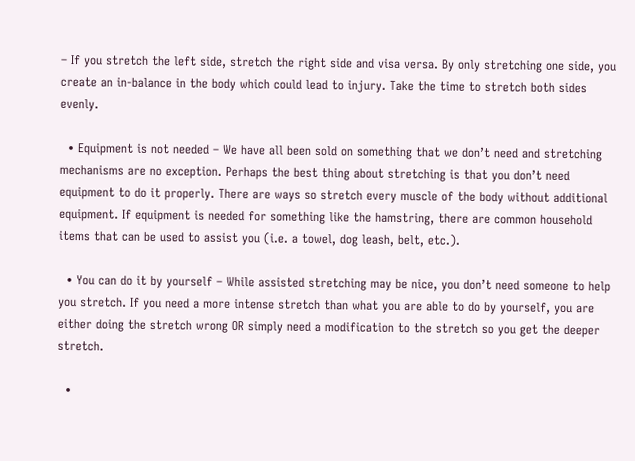– If you stretch the left side, stretch the right side and visa versa. By only stretching one side, you create an in-balance in the body which could lead to injury. Take the time to stretch both sides evenly.

  • Equipment is not needed – We have all been sold on something that we don’t need and stretching mechanisms are no exception. Perhaps the best thing about stretching is that you don’t need equipment to do it properly. There are ways so stretch every muscle of the body without additional equipment. If equipment is needed for something like the hamstring, there are common household items that can be used to assist you (i.e. a towel, dog leash, belt, etc.).

  • You can do it by yourself – While assisted stretching may be nice, you don’t need someone to help you stretch. If you need a more intense stretch than what you are able to do by yourself, you are either doing the stretch wrong OR simply need a modification to the stretch so you get the deeper stretch.

  •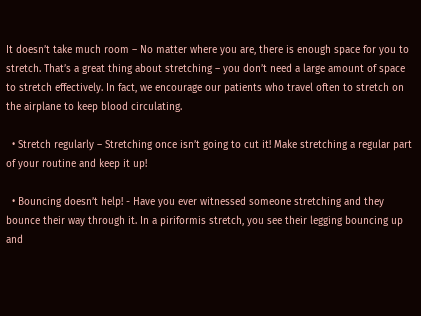It doesn’t take much room – No matter where you are, there is enough space for you to stretch. That’s a great thing about stretching – you don’t need a large amount of space to stretch effectively. In fact, we encourage our patients who travel often to stretch on the airplane to keep blood circulating.

  • Stretch regularly – Stretching once isn’t going to cut it! Make stretching a regular part of your routine and keep it up!

  • Bouncing doesn’t help! - Have you ever witnessed someone stretching and they bounce their way through it. In a piriformis stretch, you see their legging bouncing up and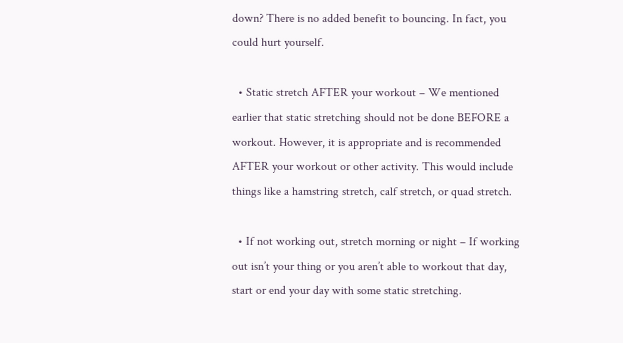down? There is no added benefit to bouncing. In fact, you could hurt yourself.

  • Static stretch AFTER your workout – We mentioned earlier that static stretching should not be done BEFORE a workout. However, it is appropriate and is recommended AFTER your workout or other activity. This would include things like a hamstring stretch, calf stretch, or quad stretch.

  • If not working out, stretch morning or night – If working out isn’t your thing or you aren’t able to workout that day, start or end your day with some static stretching.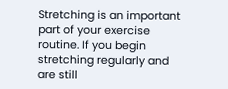Stretching is an important part of your exercise routine. If you begin stretching regularly and are still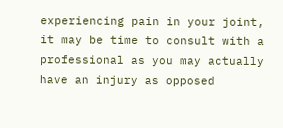experiencing pain in your joint, it may be time to consult with a professional as you may actually have an injury as opposed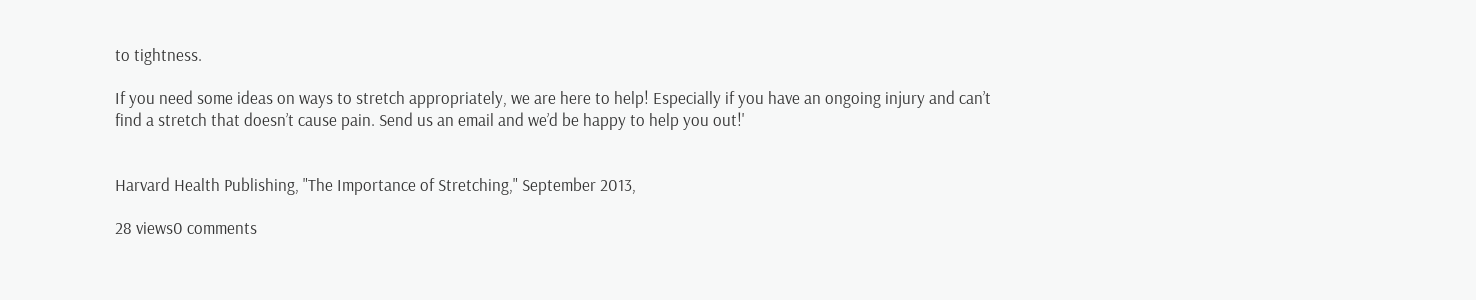to tightness.

If you need some ideas on ways to stretch appropriately, we are here to help! Especially if you have an ongoing injury and can’t find a stretch that doesn’t cause pain. Send us an email and we’d be happy to help you out!'


Harvard Health Publishing, "The Importance of Stretching," September 2013,

28 views0 comments